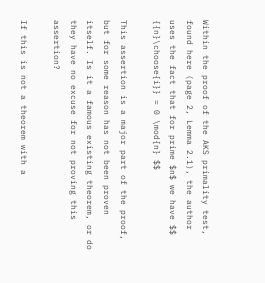Within the proof of the AKS primality test, found here (page 2, Lemma 2.1), the author uses the fact that for prime $n$ we have $$ {{n}\choose{i}} = 0 \mod{n} $$

This assertion is a major part of the proof, but for some reason has not been proven itself. Is it a famous existing theorem, or do they have no excuse for not proving this assertion?

If this is not a theorem with a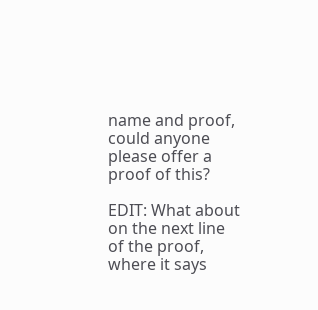name and proof, could anyone please offer a proof of this?

EDIT: What about on the next line of the proof, where it says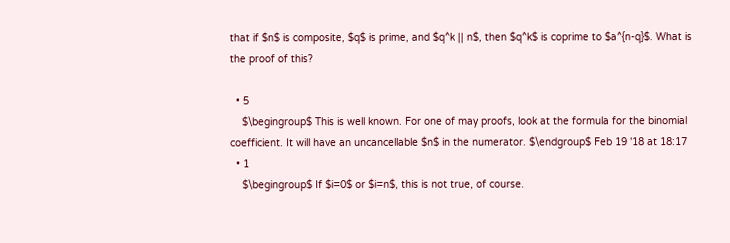that if $n$ is composite, $q$ is prime, and $q^k || n$, then $q^k$ is coprime to $a^{n-q}$. What is the proof of this?

  • 5
    $\begingroup$ This is well known. For one of may proofs, look at the formula for the binomial coefficient. It will have an uncancellable $n$ in the numerator. $\endgroup$ Feb 19 '18 at 18:17
  • 1
    $\begingroup$ If $i=0$ or $i=n$, this is not true, of course.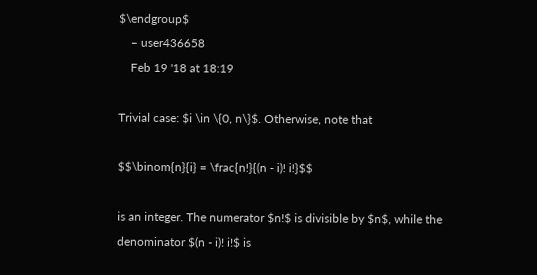$\endgroup$
    – user436658
    Feb 19 '18 at 18:19

Trivial case: $i \in \{0, n\}$. Otherwise, note that

$$\binom{n}{i} = \frac{n!}{(n - i)! i!}$$

is an integer. The numerator $n!$ is divisible by $n$, while the denominator $(n - i)! i!$ is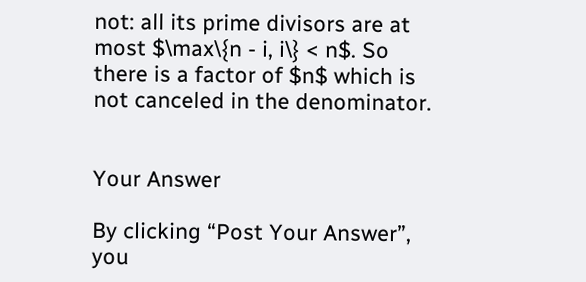not: all its prime divisors are at most $\max\{n - i, i\} < n$. So there is a factor of $n$ which is not canceled in the denominator.


Your Answer

By clicking “Post Your Answer”, you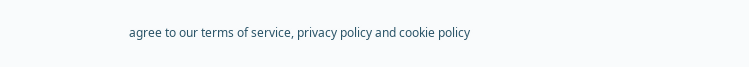agree to our terms of service, privacy policy and cookie policy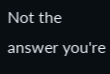Not the answer you're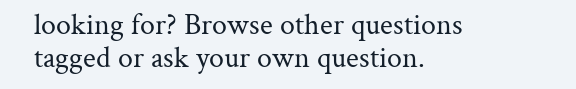looking for? Browse other questions tagged or ask your own question.